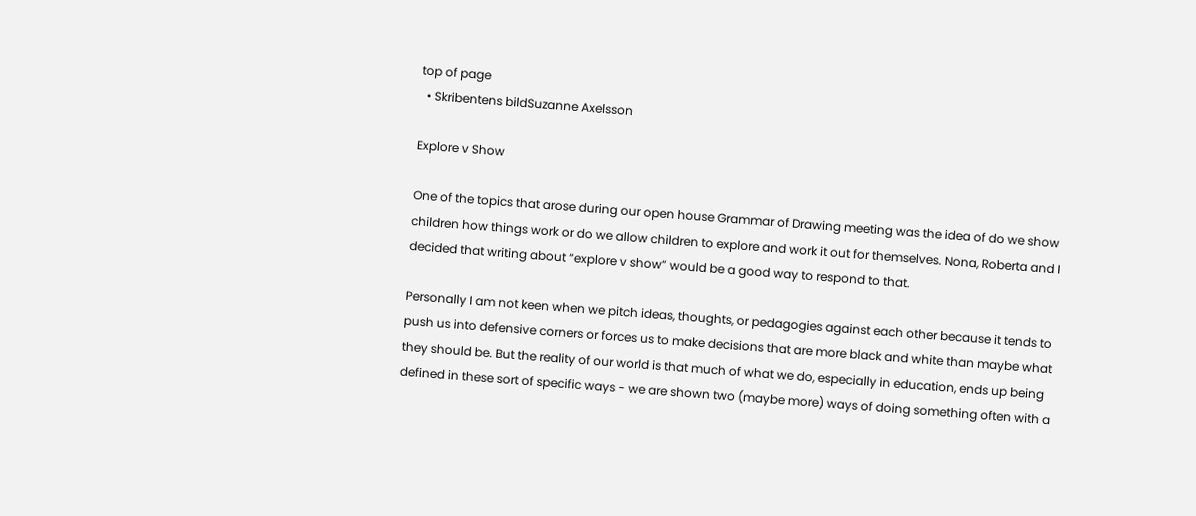top of page
  • Skribentens bildSuzanne Axelsson

Explore v Show

One of the topics that arose during our open house Grammar of Drawing meeting was the idea of do we show children how things work or do we allow children to explore and work it out for themselves. Nona, Roberta and I decided that writing about “explore v show” would be a good way to respond to that.

Personally I am not keen when we pitch ideas, thoughts, or pedagogies against each other because it tends to push us into defensive corners or forces us to make decisions that are more black and white than maybe what they should be. But the reality of our world is that much of what we do, especially in education, ends up being defined in these sort of specific ways - we are shown two (maybe more) ways of doing something often with a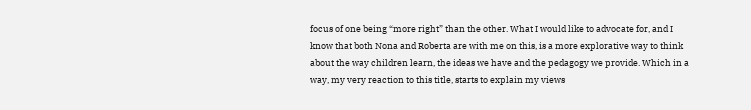focus of one being “more right” than the other. What I would like to advocate for, and I know that both Nona and Roberta are with me on this, is a more explorative way to think about the way children learn, the ideas we have and the pedagogy we provide. Which in a way, my very reaction to this title, starts to explain my views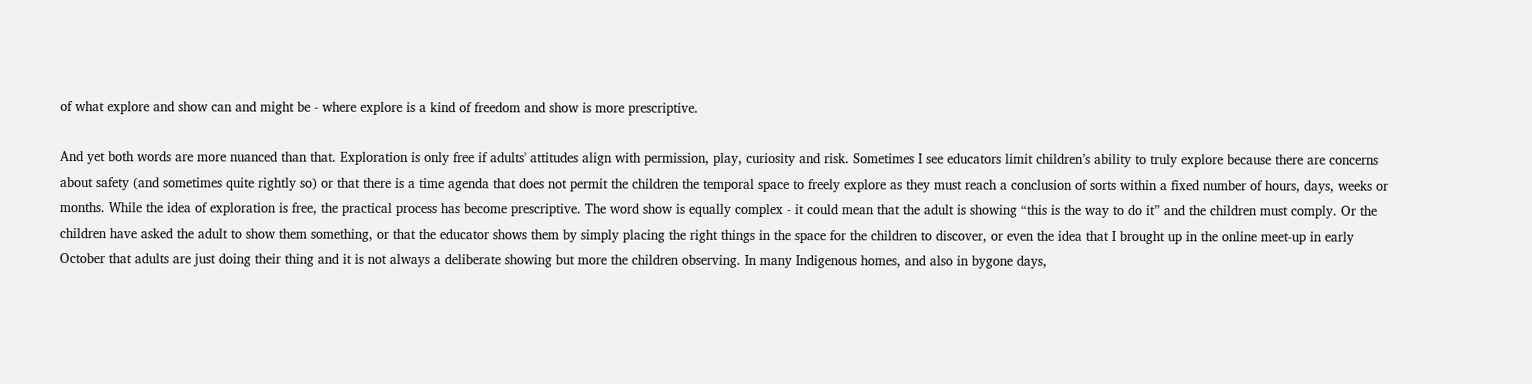of what explore and show can and might be - where explore is a kind of freedom and show is more prescriptive.

And yet both words are more nuanced than that. Exploration is only free if adults' attitudes align with permission, play, curiosity and risk. Sometimes I see educators limit children’s ability to truly explore because there are concerns about safety (and sometimes quite rightly so) or that there is a time agenda that does not permit the children the temporal space to freely explore as they must reach a conclusion of sorts within a fixed number of hours, days, weeks or months. While the idea of exploration is free, the practical process has become prescriptive. The word show is equally complex - it could mean that the adult is showing “this is the way to do it” and the children must comply. Or the children have asked the adult to show them something, or that the educator shows them by simply placing the right things in the space for the children to discover, or even the idea that I brought up in the online meet-up in early October that adults are just doing their thing and it is not always a deliberate showing but more the children observing. In many Indigenous homes, and also in bygone days,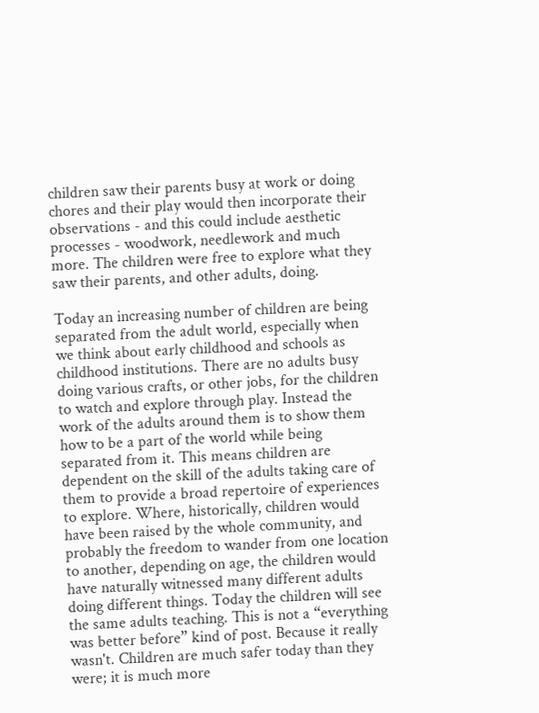children saw their parents busy at work or doing chores and their play would then incorporate their observations - and this could include aesthetic processes - woodwork, needlework and much more. The children were free to explore what they saw their parents, and other adults, doing.

Today an increasing number of children are being separated from the adult world, especially when we think about early childhood and schools as childhood institutions. There are no adults busy doing various crafts, or other jobs, for the children to watch and explore through play. Instead the work of the adults around them is to show them how to be a part of the world while being separated from it. This means children are dependent on the skill of the adults taking care of them to provide a broad repertoire of experiences to explore. Where, historically, children would have been raised by the whole community, and probably the freedom to wander from one location to another, depending on age, the children would have naturally witnessed many different adults doing different things. Today the children will see the same adults teaching. This is not a “everything was better before” kind of post. Because it really wasn't. Children are much safer today than they were; it is much more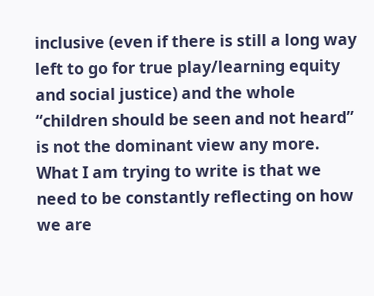inclusive (even if there is still a long way left to go for true play/learning equity and social justice) and the whole “children should be seen and not heard” is not the dominant view any more. What I am trying to write is that we need to be constantly reflecting on how we are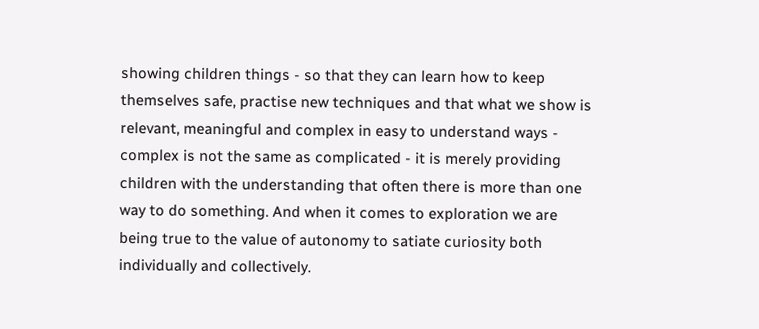showing children things - so that they can learn how to keep themselves safe, practise new techniques and that what we show is relevant, meaningful and complex in easy to understand ways - complex is not the same as complicated - it is merely providing children with the understanding that often there is more than one way to do something. And when it comes to exploration we are being true to the value of autonomy to satiate curiosity both individually and collectively.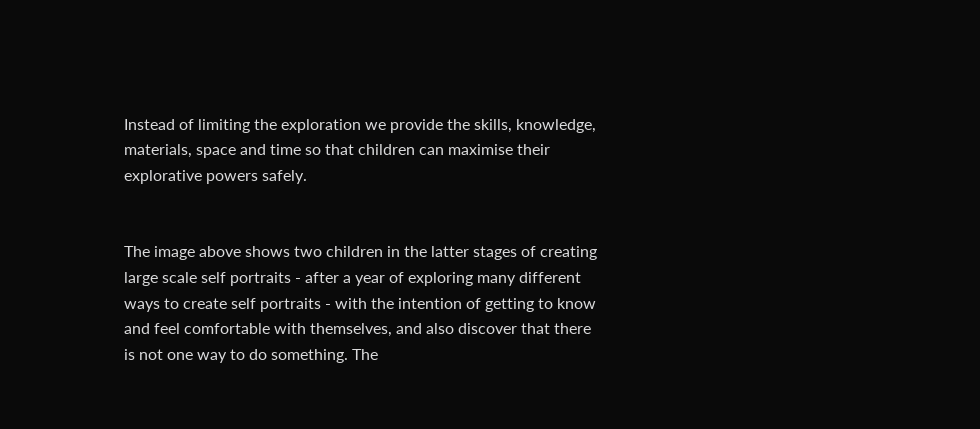Instead of limiting the exploration we provide the skills, knowledge, materials, space and time so that children can maximise their explorative powers safely.


The image above shows two children in the latter stages of creating large scale self portraits - after a year of exploring many different ways to create self portraits - with the intention of getting to know and feel comfortable with themselves, and also discover that there is not one way to do something. The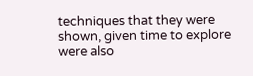techniques that they were shown, given time to explore were also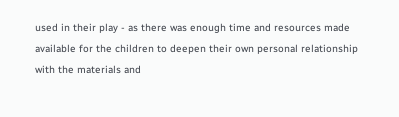used in their play - as there was enough time and resources made available for the children to deepen their own personal relationship with the materials and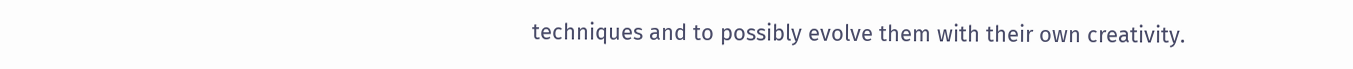techniques and to possibly evolve them with their own creativity.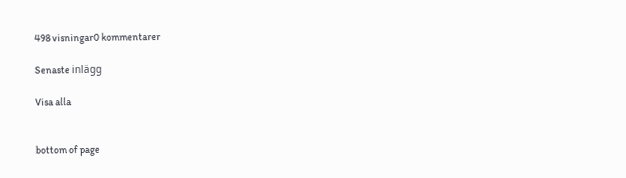498 visningar0 kommentarer

Senaste inlägg

Visa alla


bottom of page